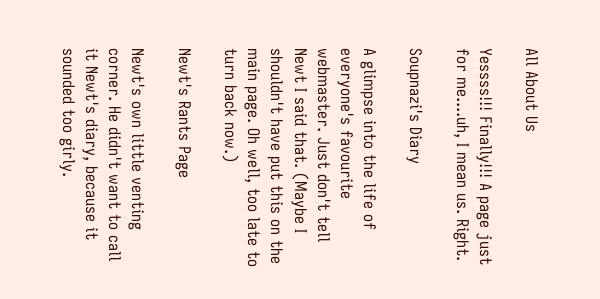All About Us

Yessss!!! Finally!!! A page just for me....uh, I mean us. Right.

Soupnazi's Diary

A glimpse into the life of everyone's favourite webmaster. Just don't tell Newt I said that. (Maybe I shouldn't have put this on the main page. Oh well, too late to turn back now.)

Newt's Rants Page

Newt's own little venting corner. He didn't want to call it Newt's diary, because it sounded too girly.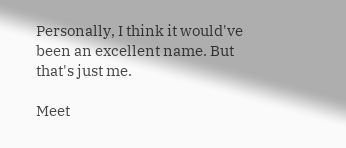Personally, I think it would've been an excellent name. But that's just me.

Meet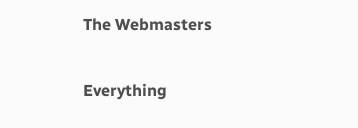The Webmasters

Everything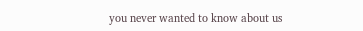you never wanted to know about us